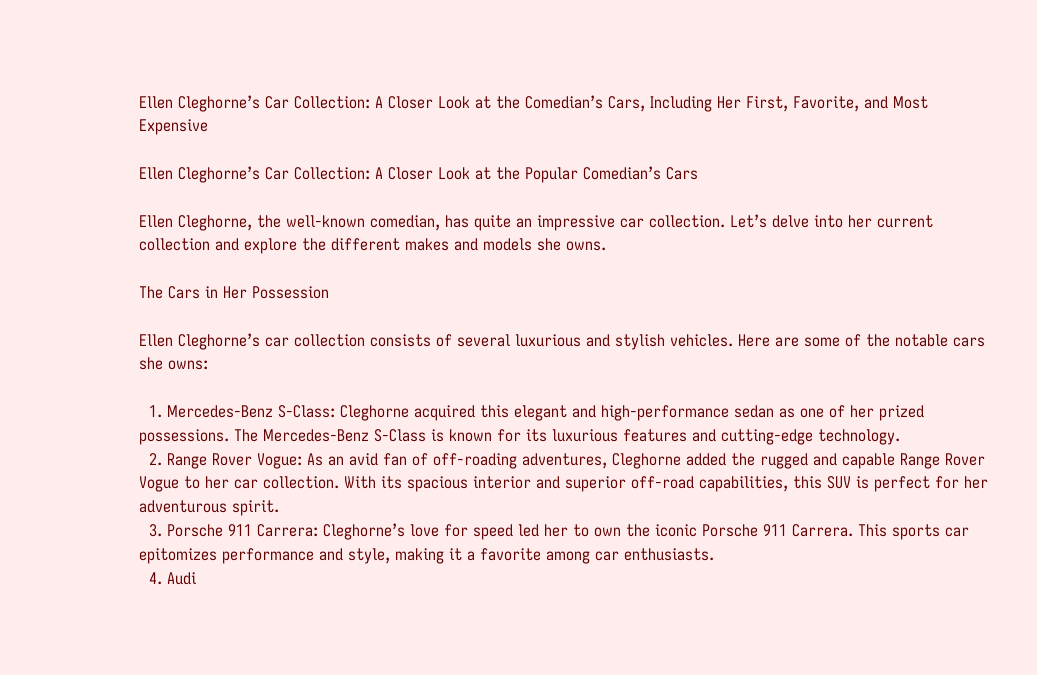Ellen Cleghorne’s Car Collection: A Closer Look at the Comedian’s Cars, Including Her First, Favorite, and Most Expensive

Ellen Cleghorne’s Car Collection: A Closer Look at the Popular Comedian’s Cars

Ellen Cleghorne, the well-known comedian, has quite an impressive car collection. Let’s delve into her current collection and explore the different makes and models she owns.

The Cars in Her Possession

Ellen Cleghorne’s car collection consists of several luxurious and stylish vehicles. Here are some of the notable cars she owns:

  1. Mercedes-Benz S-Class: Cleghorne acquired this elegant and high-performance sedan as one of her prized possessions. The Mercedes-Benz S-Class is known for its luxurious features and cutting-edge technology.
  2. Range Rover Vogue: As an avid fan of off-roading adventures, Cleghorne added the rugged and capable Range Rover Vogue to her car collection. With its spacious interior and superior off-road capabilities, this SUV is perfect for her adventurous spirit.
  3. Porsche 911 Carrera: Cleghorne’s love for speed led her to own the iconic Porsche 911 Carrera. This sports car epitomizes performance and style, making it a favorite among car enthusiasts.
  4. Audi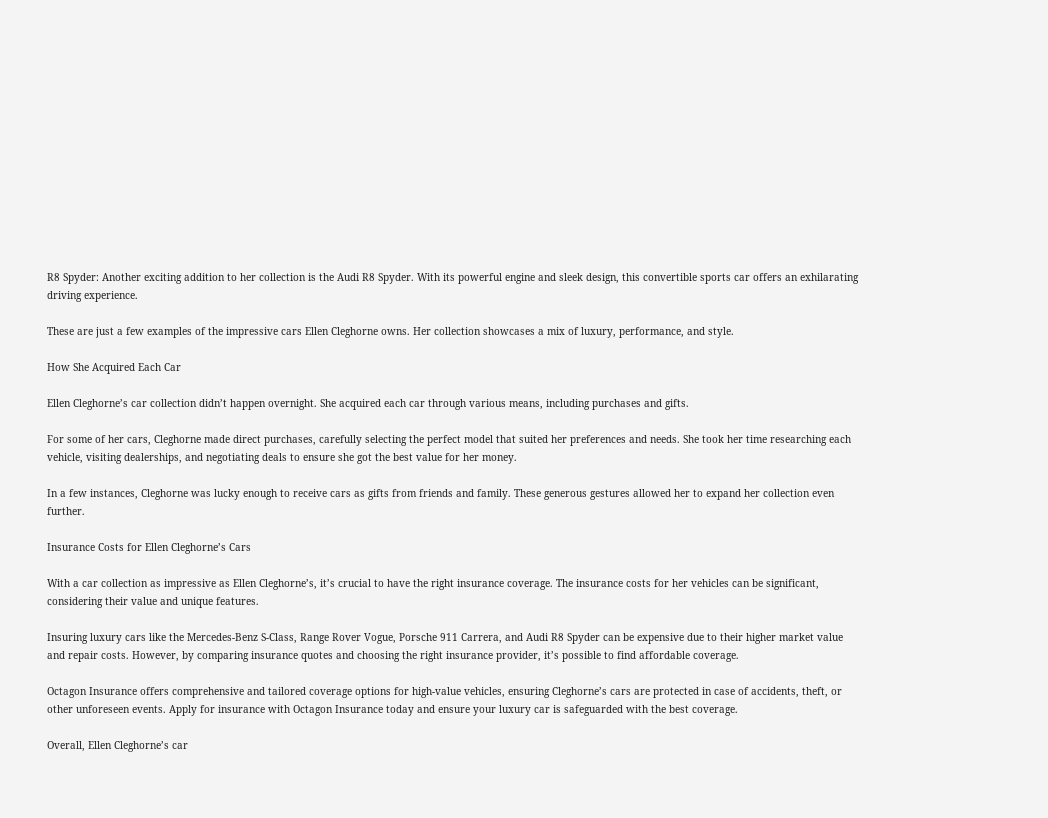R8 Spyder: Another exciting addition to her collection is the Audi R8 Spyder. With its powerful engine and sleek design, this convertible sports car offers an exhilarating driving experience.

These are just a few examples of the impressive cars Ellen Cleghorne owns. Her collection showcases a mix of luxury, performance, and style.

How She Acquired Each Car

Ellen Cleghorne’s car collection didn’t happen overnight. She acquired each car through various means, including purchases and gifts.

For some of her cars, Cleghorne made direct purchases, carefully selecting the perfect model that suited her preferences and needs. She took her time researching each vehicle, visiting dealerships, and negotiating deals to ensure she got the best value for her money.

In a few instances, Cleghorne was lucky enough to receive cars as gifts from friends and family. These generous gestures allowed her to expand her collection even further.

Insurance Costs for Ellen Cleghorne’s Cars

With a car collection as impressive as Ellen Cleghorne’s, it’s crucial to have the right insurance coverage. The insurance costs for her vehicles can be significant, considering their value and unique features.

Insuring luxury cars like the Mercedes-Benz S-Class, Range Rover Vogue, Porsche 911 Carrera, and Audi R8 Spyder can be expensive due to their higher market value and repair costs. However, by comparing insurance quotes and choosing the right insurance provider, it’s possible to find affordable coverage.

Octagon Insurance offers comprehensive and tailored coverage options for high-value vehicles, ensuring Cleghorne’s cars are protected in case of accidents, theft, or other unforeseen events. Apply for insurance with Octagon Insurance today and ensure your luxury car is safeguarded with the best coverage.

Overall, Ellen Cleghorne’s car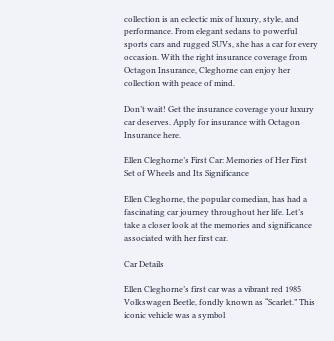collection is an eclectic mix of luxury, style, and performance. From elegant sedans to powerful sports cars and rugged SUVs, she has a car for every occasion. With the right insurance coverage from Octagon Insurance, Cleghorne can enjoy her collection with peace of mind.

Don’t wait! Get the insurance coverage your luxury car deserves. Apply for insurance with Octagon Insurance here.

Ellen Cleghorne’s First Car: Memories of Her First Set of Wheels and Its Significance

Ellen Cleghorne, the popular comedian, has had a fascinating car journey throughout her life. Let’s take a closer look at the memories and significance associated with her first car.

Car Details

Ellen Cleghorne’s first car was a vibrant red 1985 Volkswagen Beetle, fondly known as “Scarlet.” This iconic vehicle was a symbol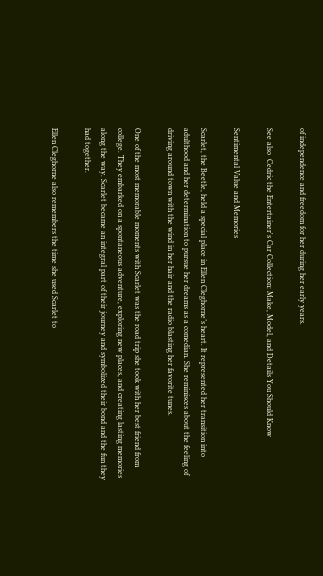of independence and freedom for her during her early years.

See also  Cedric the Entertainer's Car Collection: Make, Model, and Details You Should Know

Sentimental Value and Memories

Scarlet, the Beetle, held a special place in Ellen Cleghorne’s heart. It represented her transition into adulthood and her determination to pursue her dreams as a comedian. She reminisces about the feeling of driving around town with the wind in her hair and the radio blasting her favorite tunes.

One of the most memorable moments with Scarlet was the road trip she took with her best friend from college. They embarked on a spontaneous adventure, exploring new places, and creating lasting memories along the way. Scarlet became an integral part of their journey and symbolized their bond and the fun they had together.

Ellen Cleghorne also remembers the time she used Scarlet to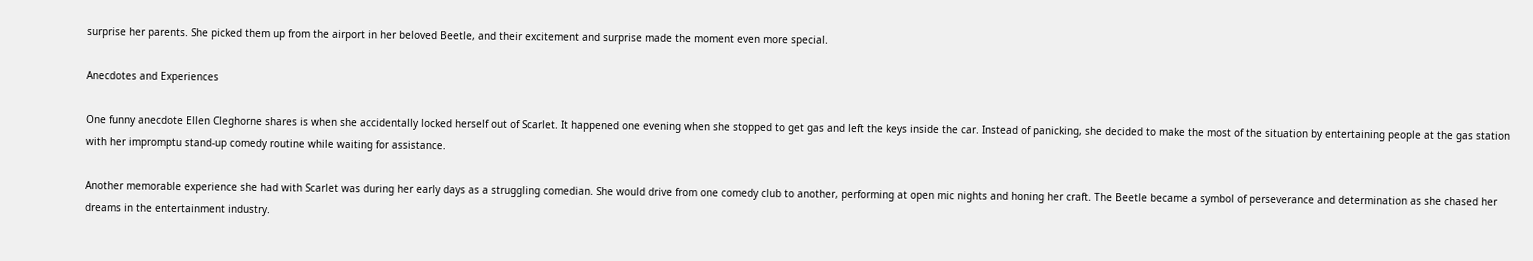surprise her parents. She picked them up from the airport in her beloved Beetle, and their excitement and surprise made the moment even more special.

Anecdotes and Experiences

One funny anecdote Ellen Cleghorne shares is when she accidentally locked herself out of Scarlet. It happened one evening when she stopped to get gas and left the keys inside the car. Instead of panicking, she decided to make the most of the situation by entertaining people at the gas station with her impromptu stand-up comedy routine while waiting for assistance.

Another memorable experience she had with Scarlet was during her early days as a struggling comedian. She would drive from one comedy club to another, performing at open mic nights and honing her craft. The Beetle became a symbol of perseverance and determination as she chased her dreams in the entertainment industry.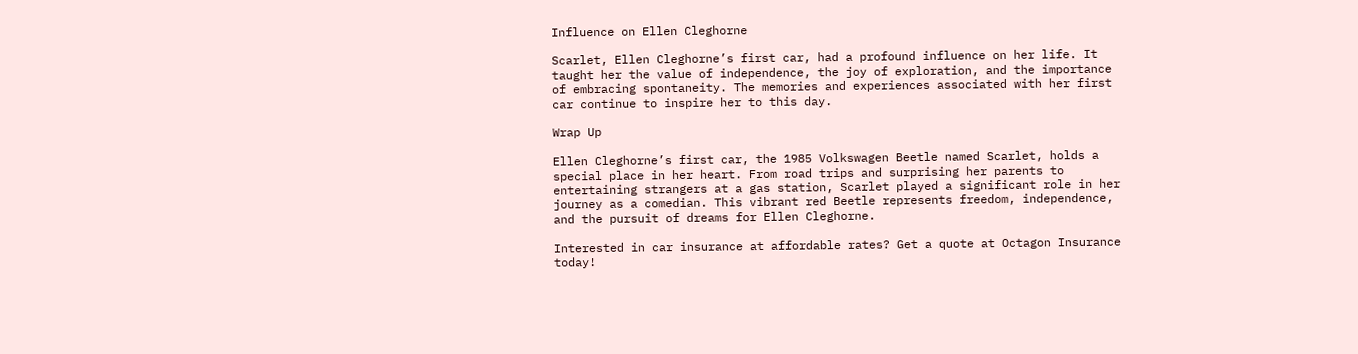Influence on Ellen Cleghorne

Scarlet, Ellen Cleghorne’s first car, had a profound influence on her life. It taught her the value of independence, the joy of exploration, and the importance of embracing spontaneity. The memories and experiences associated with her first car continue to inspire her to this day.

Wrap Up

Ellen Cleghorne’s first car, the 1985 Volkswagen Beetle named Scarlet, holds a special place in her heart. From road trips and surprising her parents to entertaining strangers at a gas station, Scarlet played a significant role in her journey as a comedian. This vibrant red Beetle represents freedom, independence, and the pursuit of dreams for Ellen Cleghorne.

Interested in car insurance at affordable rates? Get a quote at Octagon Insurance today!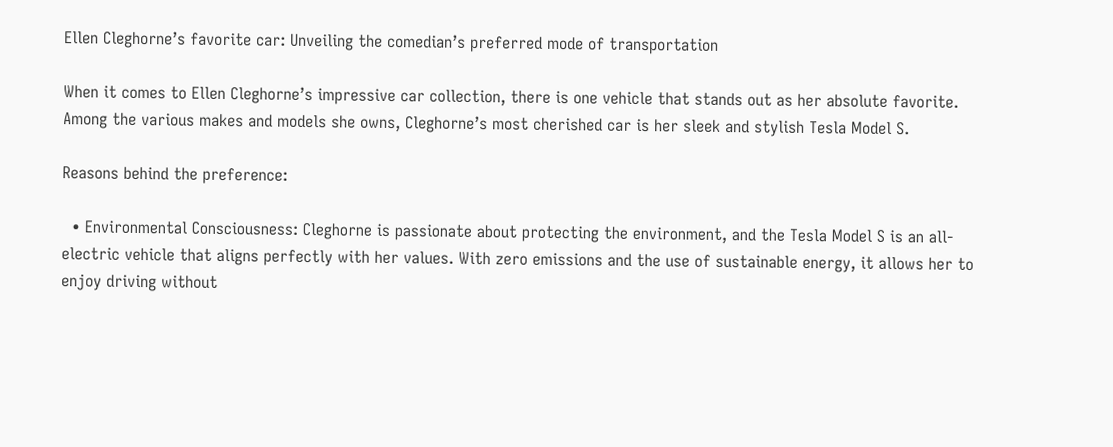Ellen Cleghorne’s favorite car: Unveiling the comedian’s preferred mode of transportation

When it comes to Ellen Cleghorne’s impressive car collection, there is one vehicle that stands out as her absolute favorite. Among the various makes and models she owns, Cleghorne’s most cherished car is her sleek and stylish Tesla Model S.

Reasons behind the preference:

  • Environmental Consciousness: Cleghorne is passionate about protecting the environment, and the Tesla Model S is an all-electric vehicle that aligns perfectly with her values. With zero emissions and the use of sustainable energy, it allows her to enjoy driving without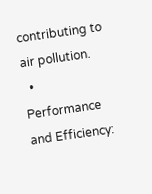contributing to air pollution.
  • Performance and Efficiency: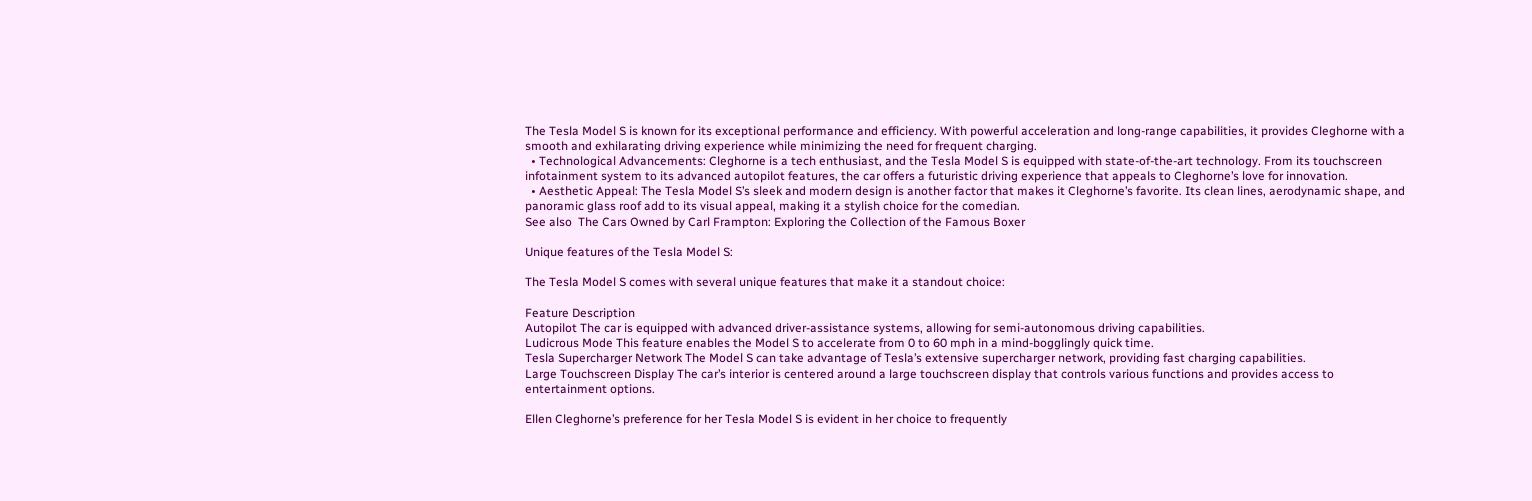The Tesla Model S is known for its exceptional performance and efficiency. With powerful acceleration and long-range capabilities, it provides Cleghorne with a smooth and exhilarating driving experience while minimizing the need for frequent charging.
  • Technological Advancements: Cleghorne is a tech enthusiast, and the Tesla Model S is equipped with state-of-the-art technology. From its touchscreen infotainment system to its advanced autopilot features, the car offers a futuristic driving experience that appeals to Cleghorne’s love for innovation.
  • Aesthetic Appeal: The Tesla Model S’s sleek and modern design is another factor that makes it Cleghorne’s favorite. Its clean lines, aerodynamic shape, and panoramic glass roof add to its visual appeal, making it a stylish choice for the comedian.
See also  The Cars Owned by Carl Frampton: Exploring the Collection of the Famous Boxer

Unique features of the Tesla Model S:

The Tesla Model S comes with several unique features that make it a standout choice:

Feature Description
Autopilot The car is equipped with advanced driver-assistance systems, allowing for semi-autonomous driving capabilities.
Ludicrous Mode This feature enables the Model S to accelerate from 0 to 60 mph in a mind-bogglingly quick time.
Tesla Supercharger Network The Model S can take advantage of Tesla’s extensive supercharger network, providing fast charging capabilities.
Large Touchscreen Display The car’s interior is centered around a large touchscreen display that controls various functions and provides access to entertainment options.

Ellen Cleghorne’s preference for her Tesla Model S is evident in her choice to frequently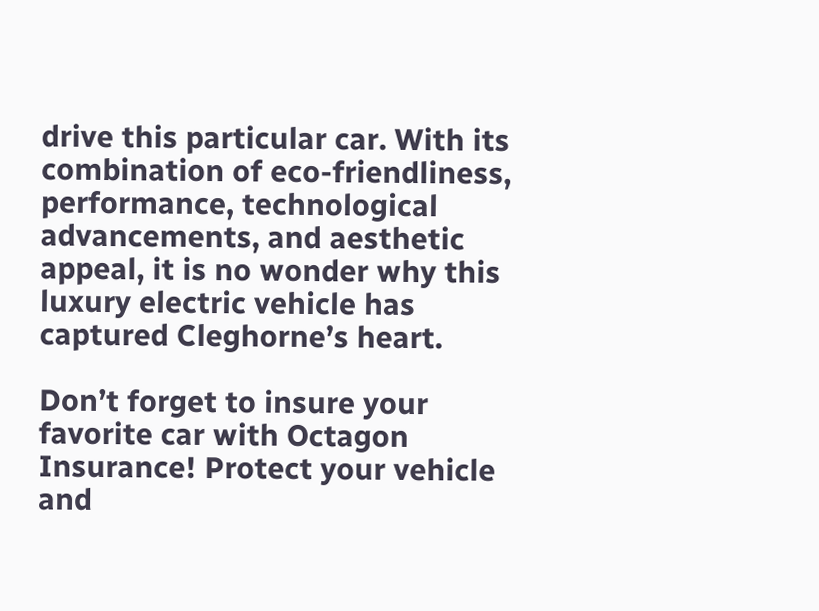drive this particular car. With its combination of eco-friendliness, performance, technological advancements, and aesthetic appeal, it is no wonder why this luxury electric vehicle has captured Cleghorne’s heart.

Don’t forget to insure your favorite car with Octagon Insurance! Protect your vehicle and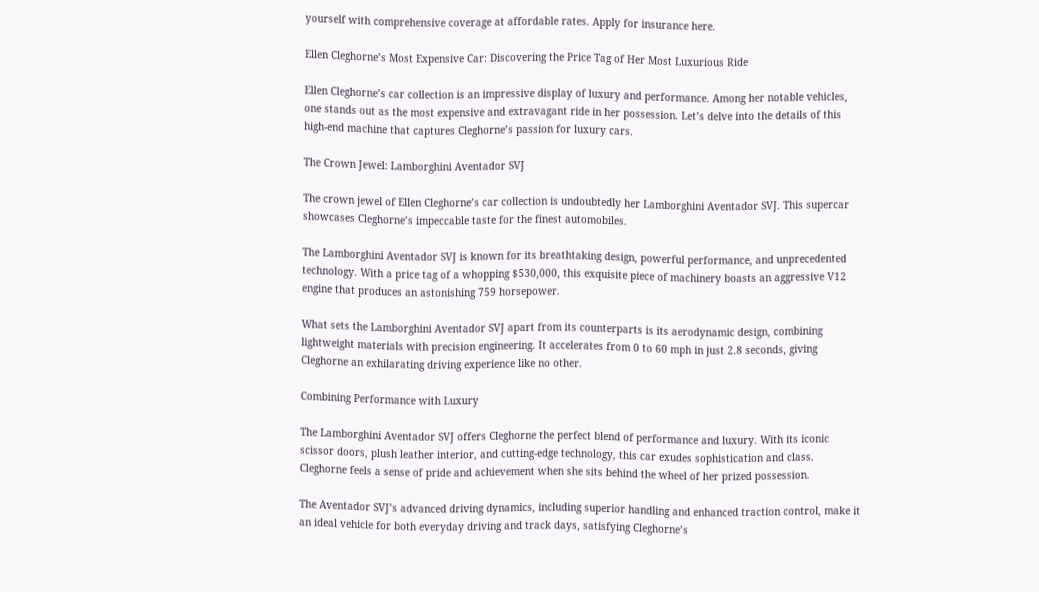yourself with comprehensive coverage at affordable rates. Apply for insurance here.

Ellen Cleghorne’s Most Expensive Car: Discovering the Price Tag of Her Most Luxurious Ride

Ellen Cleghorne’s car collection is an impressive display of luxury and performance. Among her notable vehicles, one stands out as the most expensive and extravagant ride in her possession. Let’s delve into the details of this high-end machine that captures Cleghorne’s passion for luxury cars.

The Crown Jewel: Lamborghini Aventador SVJ

The crown jewel of Ellen Cleghorne’s car collection is undoubtedly her Lamborghini Aventador SVJ. This supercar showcases Cleghorne’s impeccable taste for the finest automobiles.

The Lamborghini Aventador SVJ is known for its breathtaking design, powerful performance, and unprecedented technology. With a price tag of a whopping $530,000, this exquisite piece of machinery boasts an aggressive V12 engine that produces an astonishing 759 horsepower.

What sets the Lamborghini Aventador SVJ apart from its counterparts is its aerodynamic design, combining lightweight materials with precision engineering. It accelerates from 0 to 60 mph in just 2.8 seconds, giving Cleghorne an exhilarating driving experience like no other.

Combining Performance with Luxury

The Lamborghini Aventador SVJ offers Cleghorne the perfect blend of performance and luxury. With its iconic scissor doors, plush leather interior, and cutting-edge technology, this car exudes sophistication and class. Cleghorne feels a sense of pride and achievement when she sits behind the wheel of her prized possession.

The Aventador SVJ’s advanced driving dynamics, including superior handling and enhanced traction control, make it an ideal vehicle for both everyday driving and track days, satisfying Cleghorne’s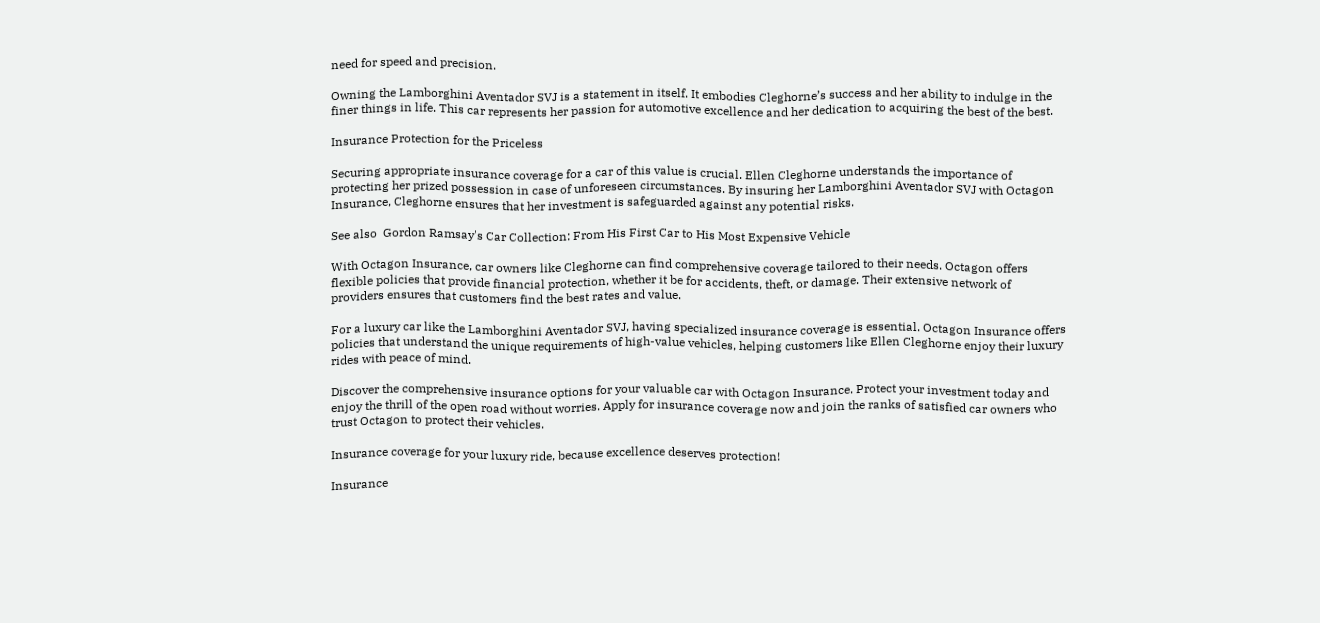need for speed and precision.

Owning the Lamborghini Aventador SVJ is a statement in itself. It embodies Cleghorne’s success and her ability to indulge in the finer things in life. This car represents her passion for automotive excellence and her dedication to acquiring the best of the best.

Insurance Protection for the Priceless

Securing appropriate insurance coverage for a car of this value is crucial. Ellen Cleghorne understands the importance of protecting her prized possession in case of unforeseen circumstances. By insuring her Lamborghini Aventador SVJ with Octagon Insurance, Cleghorne ensures that her investment is safeguarded against any potential risks.

See also  Gordon Ramsay's Car Collection: From His First Car to His Most Expensive Vehicle

With Octagon Insurance, car owners like Cleghorne can find comprehensive coverage tailored to their needs. Octagon offers flexible policies that provide financial protection, whether it be for accidents, theft, or damage. Their extensive network of providers ensures that customers find the best rates and value.

For a luxury car like the Lamborghini Aventador SVJ, having specialized insurance coverage is essential. Octagon Insurance offers policies that understand the unique requirements of high-value vehicles, helping customers like Ellen Cleghorne enjoy their luxury rides with peace of mind.

Discover the comprehensive insurance options for your valuable car with Octagon Insurance. Protect your investment today and enjoy the thrill of the open road without worries. Apply for insurance coverage now and join the ranks of satisfied car owners who trust Octagon to protect their vehicles.

Insurance coverage for your luxury ride, because excellence deserves protection!

Insurance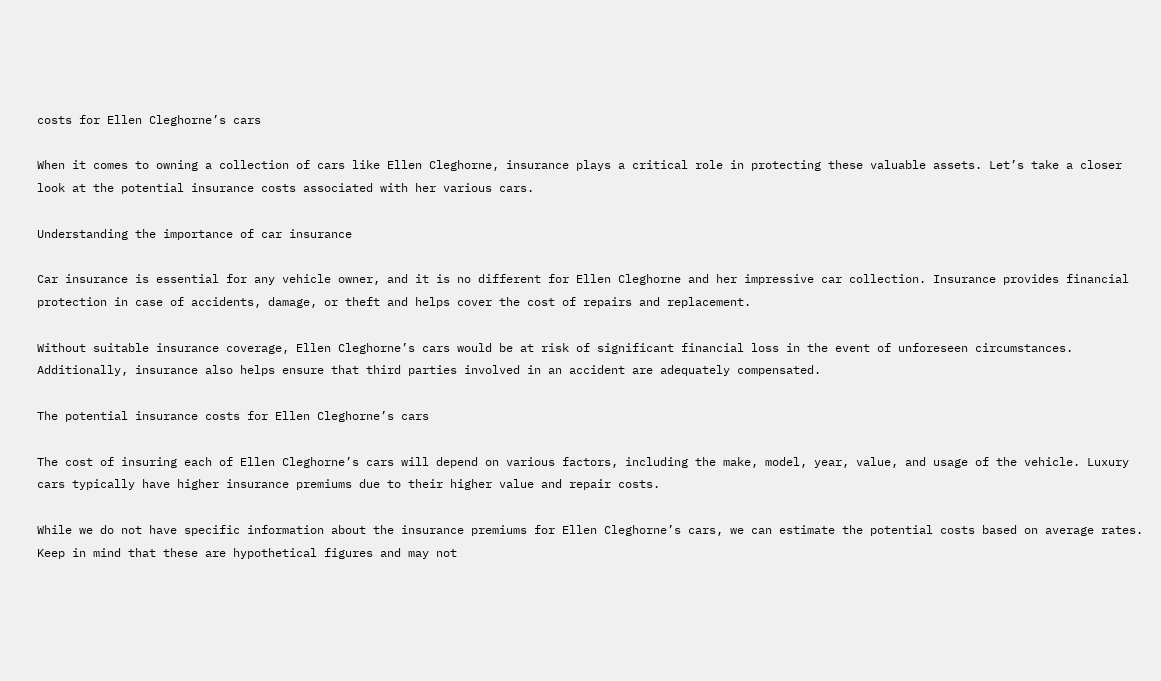costs for Ellen Cleghorne’s cars

When it comes to owning a collection of cars like Ellen Cleghorne, insurance plays a critical role in protecting these valuable assets. Let’s take a closer look at the potential insurance costs associated with her various cars.

Understanding the importance of car insurance

Car insurance is essential for any vehicle owner, and it is no different for Ellen Cleghorne and her impressive car collection. Insurance provides financial protection in case of accidents, damage, or theft and helps cover the cost of repairs and replacement.

Without suitable insurance coverage, Ellen Cleghorne’s cars would be at risk of significant financial loss in the event of unforeseen circumstances. Additionally, insurance also helps ensure that third parties involved in an accident are adequately compensated.

The potential insurance costs for Ellen Cleghorne’s cars

The cost of insuring each of Ellen Cleghorne’s cars will depend on various factors, including the make, model, year, value, and usage of the vehicle. Luxury cars typically have higher insurance premiums due to their higher value and repair costs.

While we do not have specific information about the insurance premiums for Ellen Cleghorne’s cars, we can estimate the potential costs based on average rates. Keep in mind that these are hypothetical figures and may not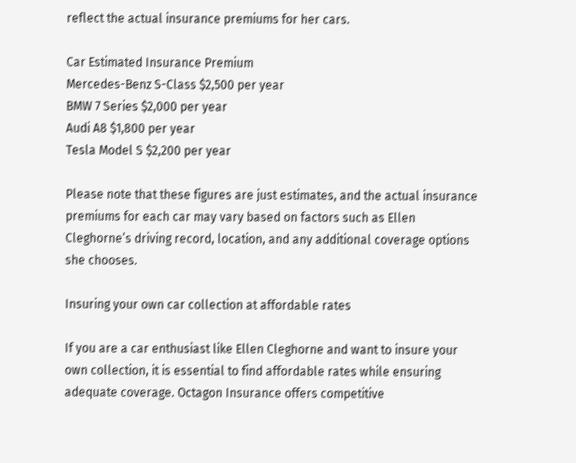reflect the actual insurance premiums for her cars.

Car Estimated Insurance Premium
Mercedes-Benz S-Class $2,500 per year
BMW 7 Series $2,000 per year
Audi A8 $1,800 per year
Tesla Model S $2,200 per year

Please note that these figures are just estimates, and the actual insurance premiums for each car may vary based on factors such as Ellen Cleghorne’s driving record, location, and any additional coverage options she chooses.

Insuring your own car collection at affordable rates

If you are a car enthusiast like Ellen Cleghorne and want to insure your own collection, it is essential to find affordable rates while ensuring adequate coverage. Octagon Insurance offers competitive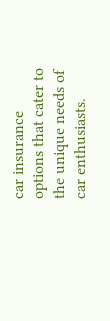car insurance options that cater to the unique needs of car enthusiasts.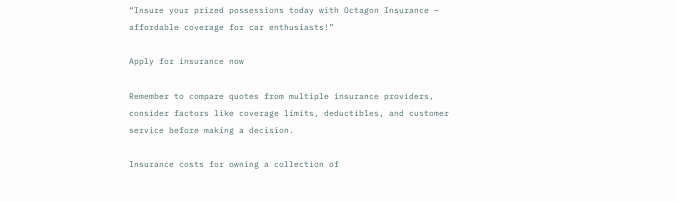“Insure your prized possessions today with Octagon Insurance – affordable coverage for car enthusiasts!”

Apply for insurance now

Remember to compare quotes from multiple insurance providers, consider factors like coverage limits, deductibles, and customer service before making a decision.

Insurance costs for owning a collection of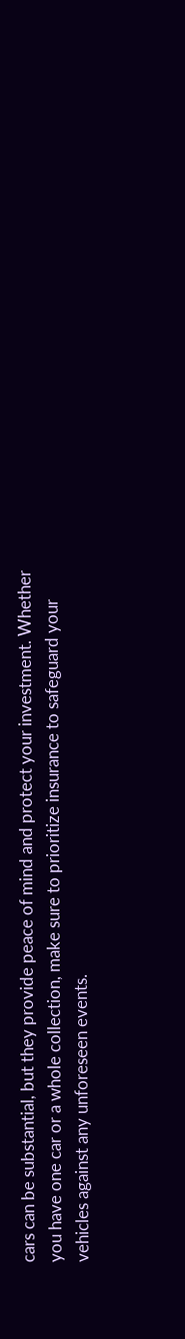cars can be substantial, but they provide peace of mind and protect your investment. Whether you have one car or a whole collection, make sure to prioritize insurance to safeguard your vehicles against any unforeseen events.